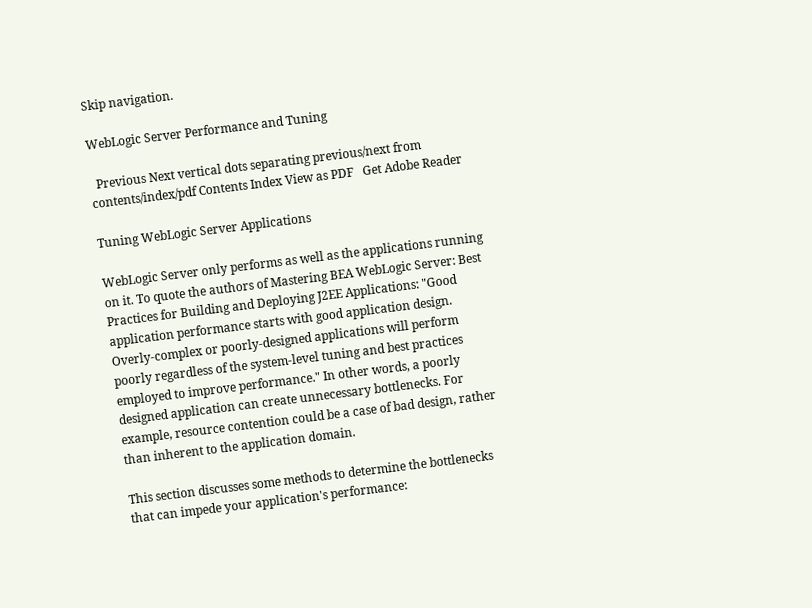Skip navigation.

WebLogic Server Performance and Tuning

  Previous Next vertical dots separating previous/next from contents/index/pdf Contents Index View as PDF   Get Adobe Reader

Tuning WebLogic Server Applications

WebLogic Server only performs as well as the applications running on it. To quote the authors of Mastering BEA WebLogic Server: Best Practices for Building and Deploying J2EE Applications: "Good application performance starts with good application design. Overly-complex or poorly-designed applications will perform poorly regardless of the system-level tuning and best practices employed to improve performance." In other words, a poorly designed application can create unnecessary bottlenecks. For example, resource contention could be a case of bad design, rather than inherent to the application domain.

This section discusses some methods to determine the bottlenecks that can impede your application's performance: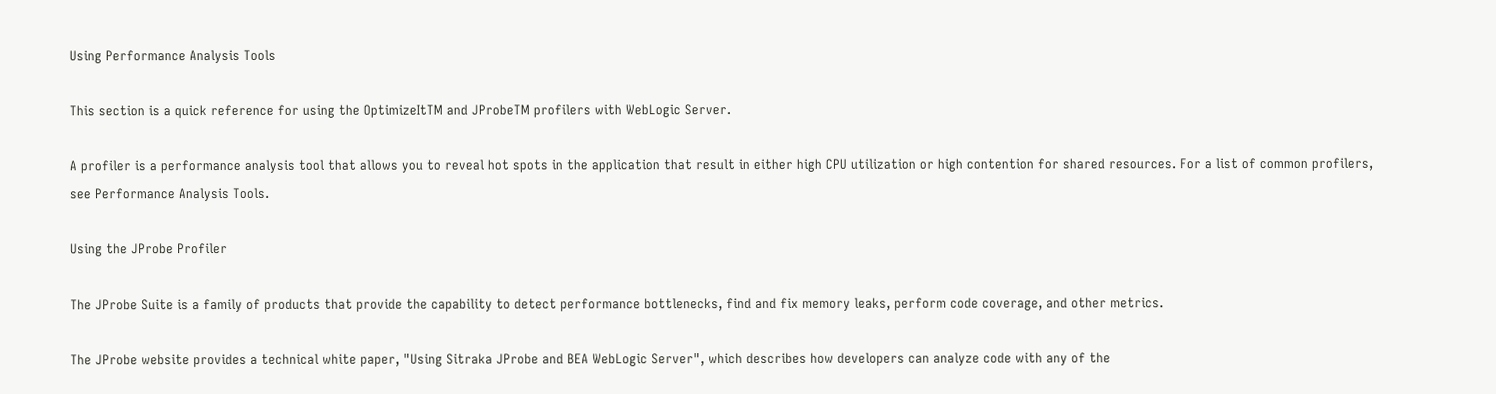Using Performance Analysis Tools

This section is a quick reference for using the OptimizeItTM and JProbeTM profilers with WebLogic Server.

A profiler is a performance analysis tool that allows you to reveal hot spots in the application that result in either high CPU utilization or high contention for shared resources. For a list of common profilers, see Performance Analysis Tools.

Using the JProbe Profiler

The JProbe Suite is a family of products that provide the capability to detect performance bottlenecks, find and fix memory leaks, perform code coverage, and other metrics.

The JProbe website provides a technical white paper, "Using Sitraka JProbe and BEA WebLogic Server", which describes how developers can analyze code with any of the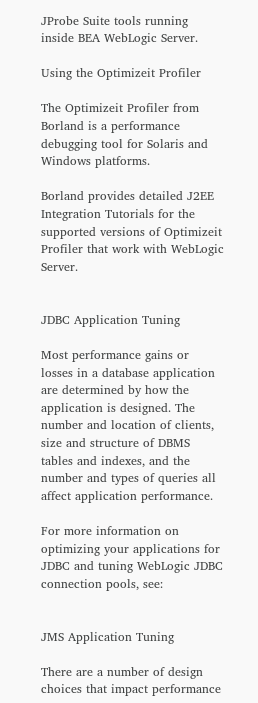JProbe Suite tools running inside BEA WebLogic Server.

Using the Optimizeit Profiler

The Optimizeit Profiler from Borland is a performance debugging tool for Solaris and Windows platforms.

Borland provides detailed J2EE Integration Tutorials for the supported versions of Optimizeit Profiler that work with WebLogic Server.


JDBC Application Tuning

Most performance gains or losses in a database application are determined by how the application is designed. The number and location of clients, size and structure of DBMS tables and indexes, and the number and types of queries all affect application performance.

For more information on optimizing your applications for JDBC and tuning WebLogic JDBC connection pools, see:


JMS Application Tuning

There are a number of design choices that impact performance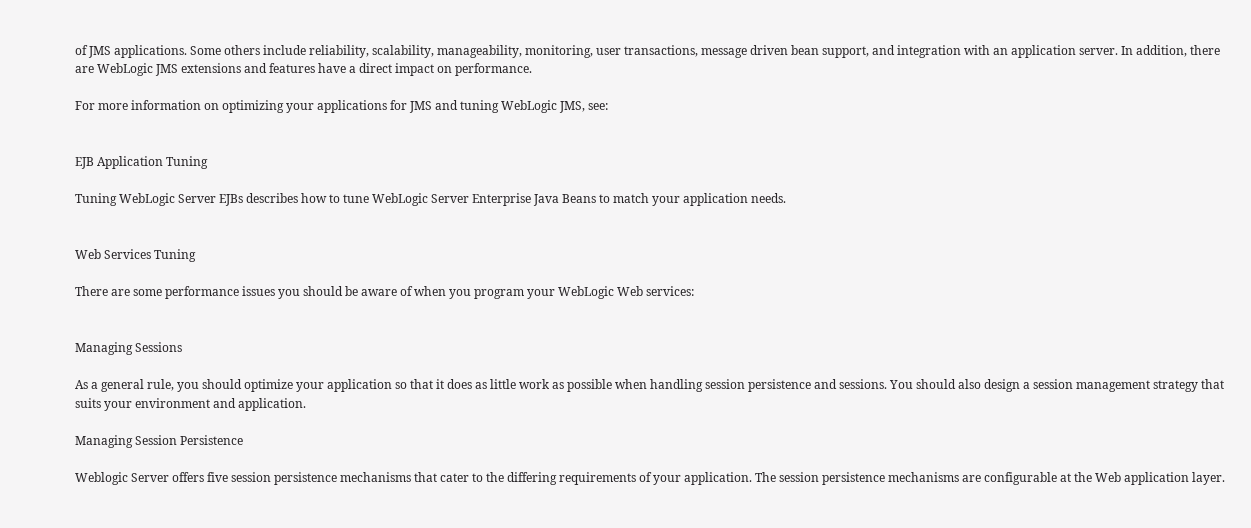of JMS applications. Some others include reliability, scalability, manageability, monitoring, user transactions, message driven bean support, and integration with an application server. In addition, there are WebLogic JMS extensions and features have a direct impact on performance.

For more information on optimizing your applications for JMS and tuning WebLogic JMS, see:


EJB Application Tuning

Tuning WebLogic Server EJBs describes how to tune WebLogic Server Enterprise Java Beans to match your application needs.


Web Services Tuning

There are some performance issues you should be aware of when you program your WebLogic Web services:


Managing Sessions

As a general rule, you should optimize your application so that it does as little work as possible when handling session persistence and sessions. You should also design a session management strategy that suits your environment and application.

Managing Session Persistence

Weblogic Server offers five session persistence mechanisms that cater to the differing requirements of your application. The session persistence mechanisms are configurable at the Web application layer.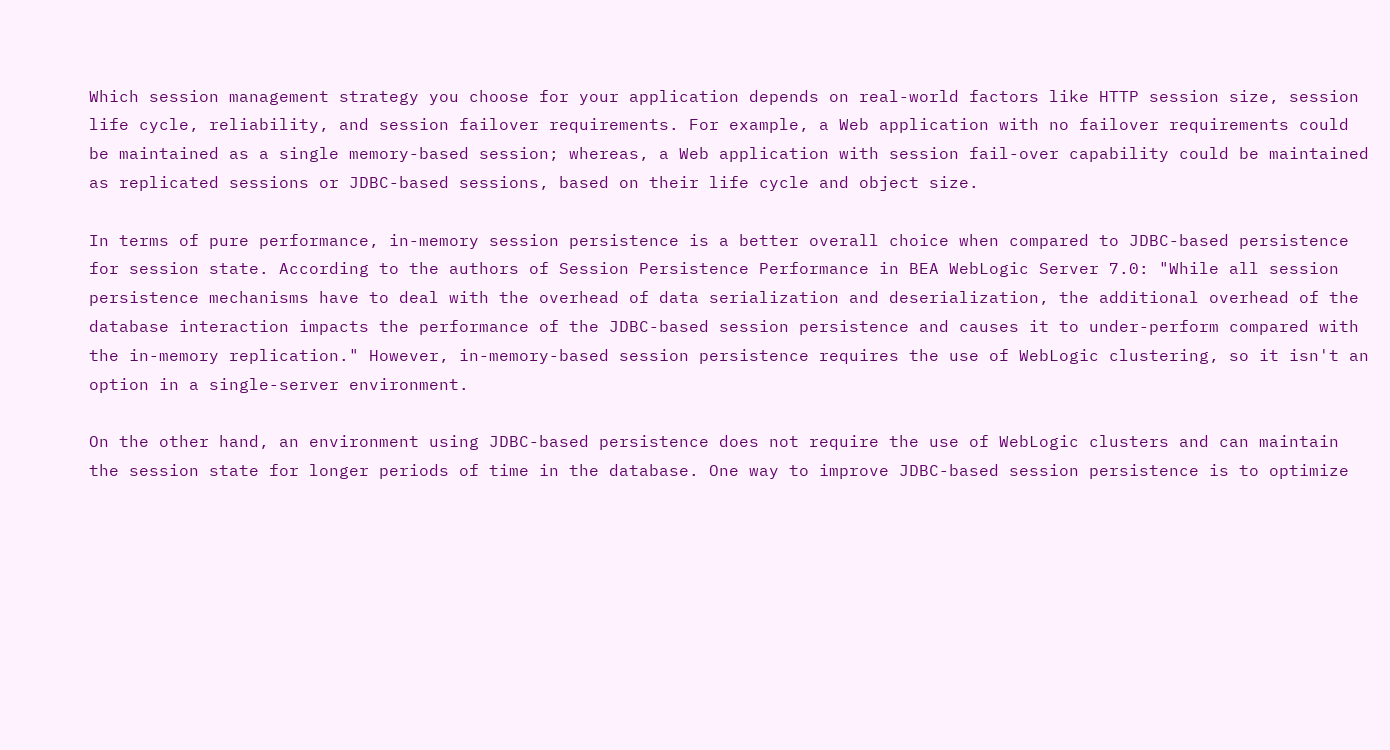Which session management strategy you choose for your application depends on real-world factors like HTTP session size, session life cycle, reliability, and session failover requirements. For example, a Web application with no failover requirements could be maintained as a single memory-based session; whereas, a Web application with session fail-over capability could be maintained as replicated sessions or JDBC-based sessions, based on their life cycle and object size.

In terms of pure performance, in-memory session persistence is a better overall choice when compared to JDBC-based persistence for session state. According to the authors of Session Persistence Performance in BEA WebLogic Server 7.0: "While all session persistence mechanisms have to deal with the overhead of data serialization and deserialization, the additional overhead of the database interaction impacts the performance of the JDBC-based session persistence and causes it to under-perform compared with the in-memory replication." However, in-memory-based session persistence requires the use of WebLogic clustering, so it isn't an option in a single-server environment.

On the other hand, an environment using JDBC-based persistence does not require the use of WebLogic clusters and can maintain the session state for longer periods of time in the database. One way to improve JDBC-based session persistence is to optimize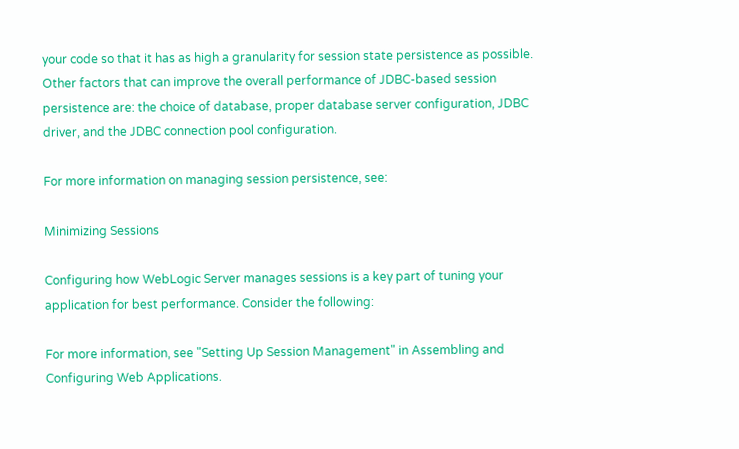your code so that it has as high a granularity for session state persistence as possible. Other factors that can improve the overall performance of JDBC-based session persistence are: the choice of database, proper database server configuration, JDBC driver, and the JDBC connection pool configuration.

For more information on managing session persistence, see:

Minimizing Sessions

Configuring how WebLogic Server manages sessions is a key part of tuning your application for best performance. Consider the following:

For more information, see "Setting Up Session Management" in Assembling and Configuring Web Applications.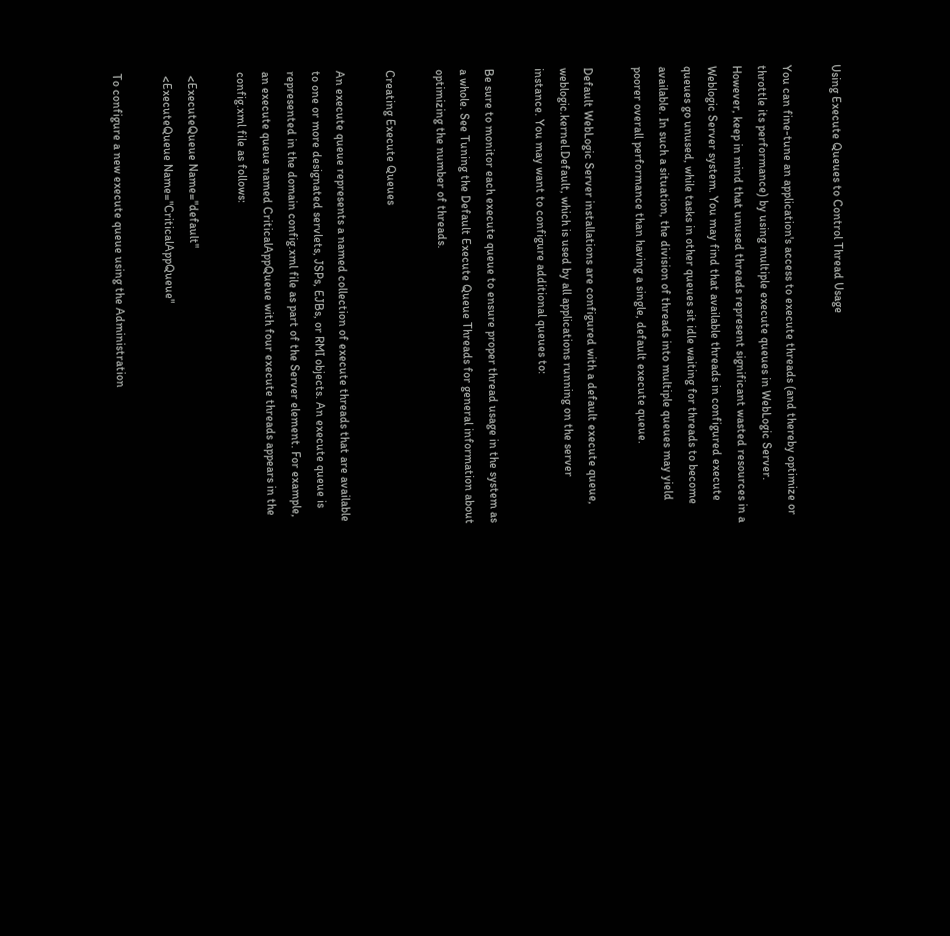Using Execute Queues to Control Thread Usage

You can fine-tune an application's access to execute threads (and thereby optimize or throttle its performance) by using multiple execute queues in WebLogic Server. However, keep in mind that unused threads represent significant wasted resources in a Weblogic Server system. You may find that available threads in configured execute queues go unused, while tasks in other queues sit idle waiting for threads to become available. In such a situation, the division of threads into multiple queues may yield poorer overall performance than having a single, default execute queue.

Default WebLogic Server installations are configured with a default execute queue, weblogic.kernel.Default, which is used by all applications running on the server instance. You may want to configure additional queues to:

Be sure to monitor each execute queue to ensure proper thread usage in the system as a whole. See Tuning the Default Execute Queue Threads for general information about optimizing the number of threads.

Creating Execute Queues

An execute queue represents a named collection of execute threads that are available to one or more designated servlets, JSPs, EJBs, or RMI objects. An execute queue is represented in the domain config.xml file as part of the Server element. For example, an execute queue named CriticalAppQueue with four execute threads appears in the config.xml file as follows:

 <ExecuteQueue Name="default"
 <ExecuteQueue Name="CriticalAppQueue"

To configure a new execute queue using the Administration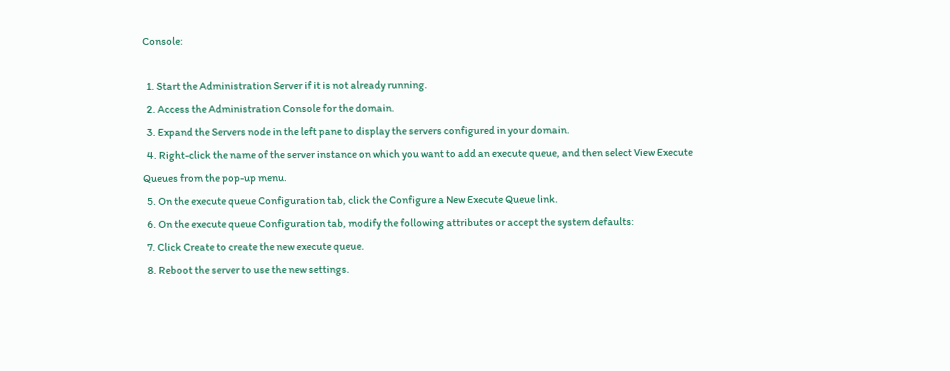Console:

  1. Start the Administration Server if it is not already running.
  2. Access the Administration Console for the domain.
  3. Expand the Servers node in the left pane to display the servers configured in your domain.
  4. Right-click the name of the server instance on which you want to add an execute queue, and then select View Execute Queues from the pop-up menu.
  5. On the execute queue Configuration tab, click the Configure a New Execute Queue link.
  6. On the execute queue Configuration tab, modify the following attributes or accept the system defaults:
  7. Click Create to create the new execute queue.
  8. Reboot the server to use the new settings.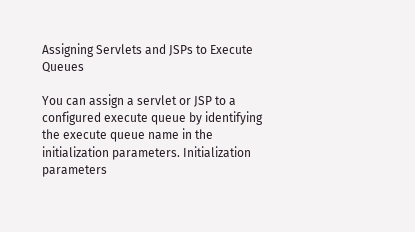Assigning Servlets and JSPs to Execute Queues

You can assign a servlet or JSP to a configured execute queue by identifying the execute queue name in the initialization parameters. Initialization parameters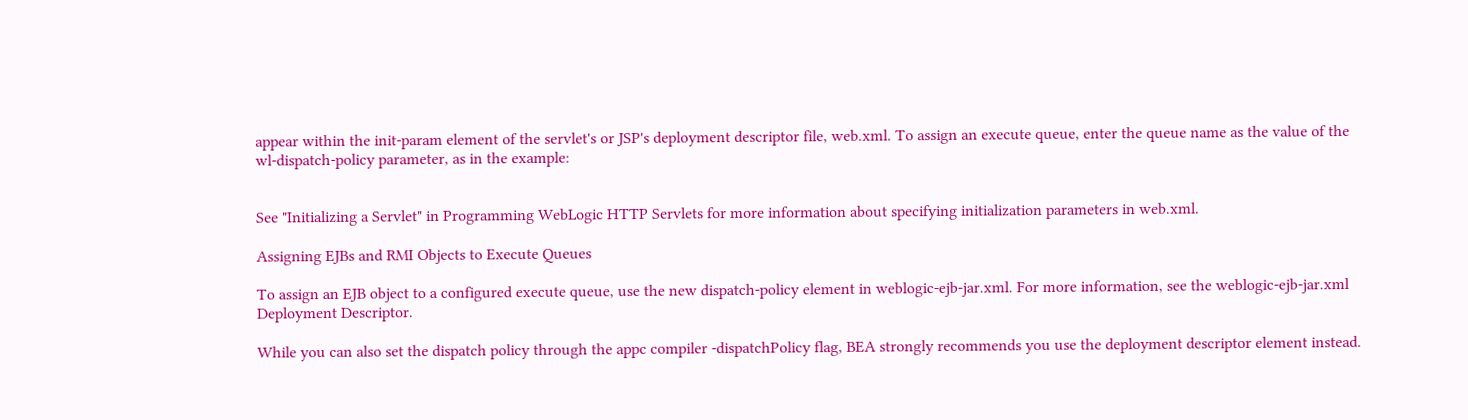appear within the init-param element of the servlet's or JSP's deployment descriptor file, web.xml. To assign an execute queue, enter the queue name as the value of the wl-dispatch-policy parameter, as in the example:


See "Initializing a Servlet" in Programming WebLogic HTTP Servlets for more information about specifying initialization parameters in web.xml.

Assigning EJBs and RMI Objects to Execute Queues

To assign an EJB object to a configured execute queue, use the new dispatch-policy element in weblogic-ejb-jar.xml. For more information, see the weblogic-ejb-jar.xml Deployment Descriptor.

While you can also set the dispatch policy through the appc compiler -dispatchPolicy flag, BEA strongly recommends you use the deployment descriptor element instead.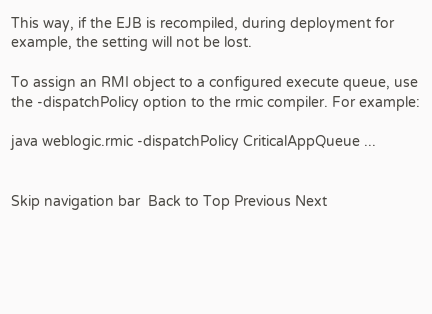This way, if the EJB is recompiled, during deployment for example, the setting will not be lost.

To assign an RMI object to a configured execute queue, use the -dispatchPolicy option to the rmic compiler. For example:

java weblogic.rmic -dispatchPolicy CriticalAppQueue ...


Skip navigation bar  Back to Top Previous Next